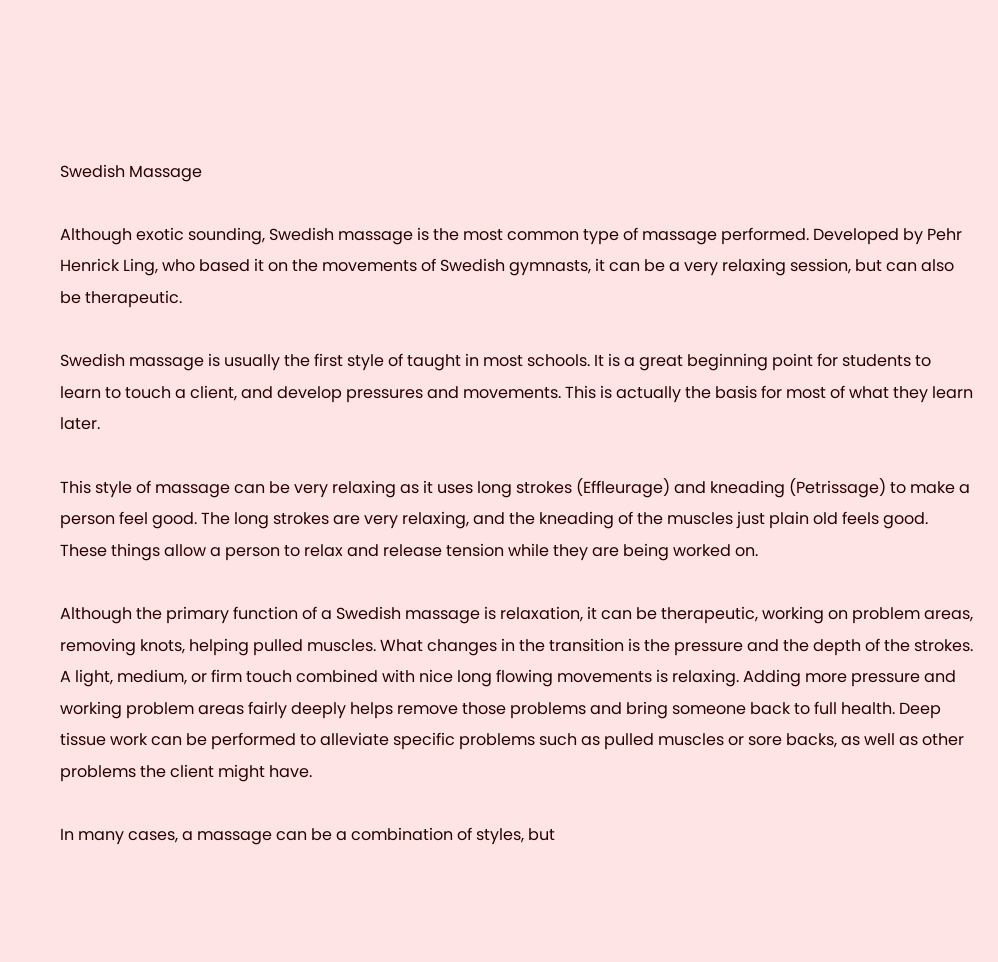Swedish Massage

Although exotic sounding, Swedish massage is the most common type of massage performed. Developed by Pehr Henrick Ling, who based it on the movements of Swedish gymnasts, it can be a very relaxing session, but can also be therapeutic.

Swedish massage is usually the first style of taught in most schools. It is a great beginning point for students to learn to touch a client, and develop pressures and movements. This is actually the basis for most of what they learn later.

This style of massage can be very relaxing as it uses long strokes (Effleurage) and kneading (Petrissage) to make a person feel good. The long strokes are very relaxing, and the kneading of the muscles just plain old feels good. These things allow a person to relax and release tension while they are being worked on.

Although the primary function of a Swedish massage is relaxation, it can be therapeutic, working on problem areas, removing knots, helping pulled muscles. What changes in the transition is the pressure and the depth of the strokes. A light, medium, or firm touch combined with nice long flowing movements is relaxing. Adding more pressure and working problem areas fairly deeply helps remove those problems and bring someone back to full health. Deep tissue work can be performed to alleviate specific problems such as pulled muscles or sore backs, as well as other problems the client might have.

In many cases, a massage can be a combination of styles, but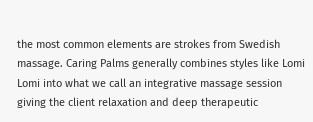the most common elements are strokes from Swedish massage. Caring Palms generally combines styles like Lomi Lomi into what we call an integrative massage session giving the client relaxation and deep therapeutic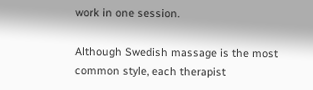work in one session.

Although Swedish massage is the most common style, each therapist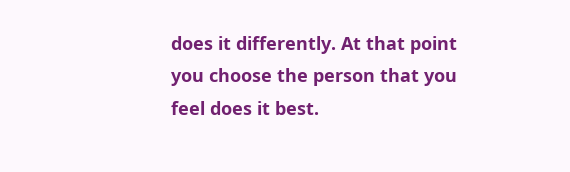does it differently. At that point you choose the person that you feel does it best.